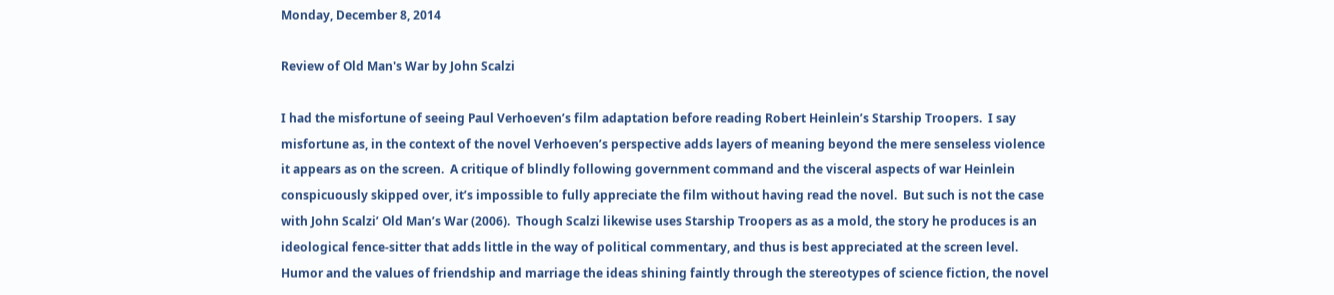Monday, December 8, 2014

Review of Old Man's War by John Scalzi

I had the misfortune of seeing Paul Verhoeven’s film adaptation before reading Robert Heinlein’s Starship Troopers.  I say misfortune as, in the context of the novel Verhoeven’s perspective adds layers of meaning beyond the mere senseless violence it appears as on the screen.  A critique of blindly following government command and the visceral aspects of war Heinlein conspicuously skipped over, it’s impossible to fully appreciate the film without having read the novel.  But such is not the case with John Scalzi’ Old Man’s War (2006).  Though Scalzi likewise uses Starship Troopers as as a mold, the story he produces is an ideological fence-sitter that adds little in the way of political commentary, and thus is best appreciated at the screen level.  Humor and the values of friendship and marriage the ideas shining faintly through the stereotypes of science fiction, the novel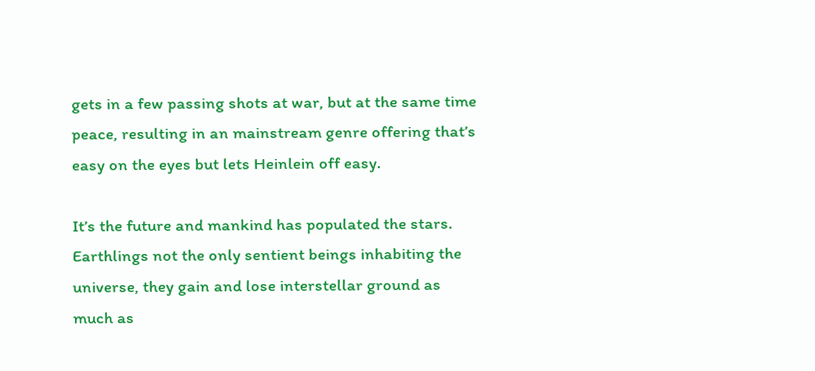gets in a few passing shots at war, but at the same time peace, resulting in an mainstream genre offering that’s easy on the eyes but lets Heinlein off easy.

It’s the future and mankind has populated the stars.  Earthlings not the only sentient beings inhabiting the universe, they gain and lose interstellar ground as much as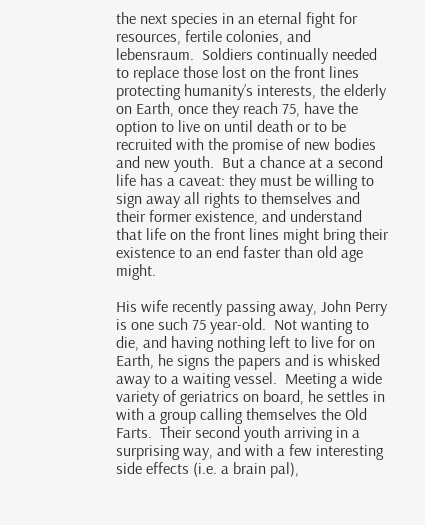the next species in an eternal fight for resources, fertile colonies, and lebensraum.  Soldiers continually needed to replace those lost on the front lines protecting humanity’s interests, the elderly on Earth, once they reach 75, have the option to live on until death or to be recruited with the promise of new bodies and new youth.  But a chance at a second life has a caveat: they must be willing to sign away all rights to themselves and their former existence, and understand that life on the front lines might bring their existence to an end faster than old age might.

His wife recently passing away, John Perry is one such 75 year-old.  Not wanting to die, and having nothing left to live for on Earth, he signs the papers and is whisked away to a waiting vessel.  Meeting a wide variety of geriatrics on board, he settles in with a group calling themselves the Old Farts.  Their second youth arriving in a surprising way, and with a few interesting side effects (i.e. a brain pal),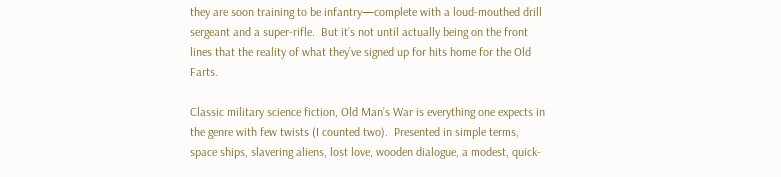they are soon training to be infantry—complete with a loud-mouthed drill sergeant and a super-rifle.  But it’s not until actually being on the front lines that the reality of what they’ve signed up for hits home for the Old Farts.

Classic military science fiction, Old Man’s War is everything one expects in the genre with few twists (I counted two).  Presented in simple terms, space ships, slavering aliens, lost love, wooden dialogue, a modest, quick-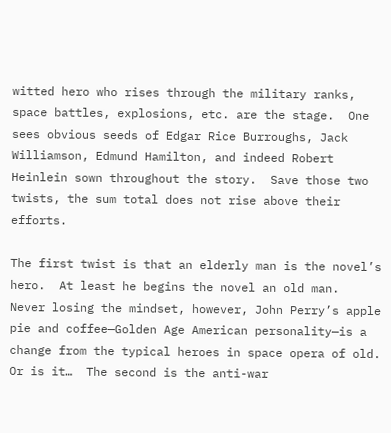witted hero who rises through the military ranks, space battles, explosions, etc. are the stage.  One sees obvious seeds of Edgar Rice Burroughs, Jack Williamson, Edmund Hamilton, and indeed Robert Heinlein sown throughout the story.  Save those two twists, the sum total does not rise above their efforts.

The first twist is that an elderly man is the novel’s hero.  At least he begins the novel an old man.  Never losing the mindset, however, John Perry’s apple pie and coffee—Golden Age American personality—is a change from the typical heroes in space opera of old.  Or is it…  The second is the anti-war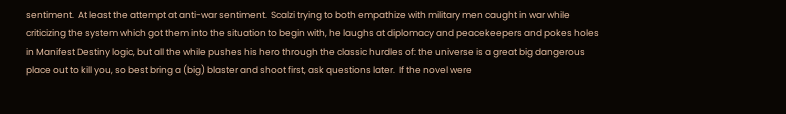sentiment.  At least the attempt at anti-war sentiment.  Scalzi trying to both empathize with military men caught in war while criticizing the system which got them into the situation to begin with, he laughs at diplomacy and peacekeepers and pokes holes in Manifest Destiny logic, but all the while pushes his hero through the classic hurdles of: the universe is a great big dangerous place out to kill you, so best bring a (big) blaster and shoot first, ask questions later.  If the novel were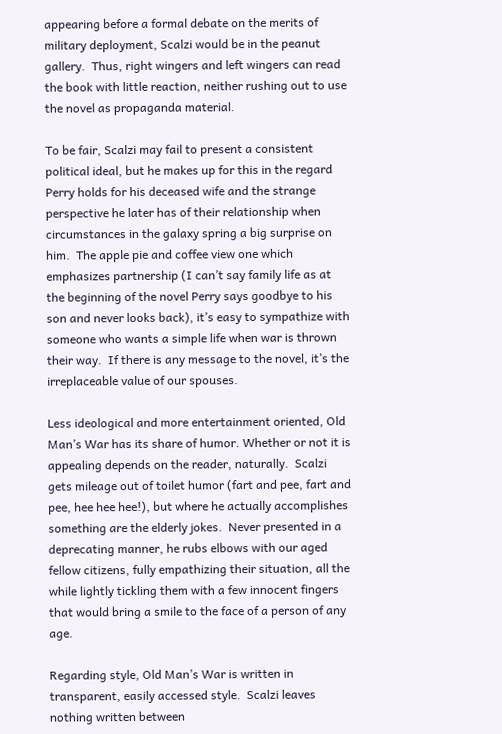appearing before a formal debate on the merits of military deployment, Scalzi would be in the peanut gallery.  Thus, right wingers and left wingers can read the book with little reaction, neither rushing out to use the novel as propaganda material.

To be fair, Scalzi may fail to present a consistent political ideal, but he makes up for this in the regard Perry holds for his deceased wife and the strange perspective he later has of their relationship when circumstances in the galaxy spring a big surprise on him.  The apple pie and coffee view one which emphasizes partnership (I can’t say family life as at the beginning of the novel Perry says goodbye to his son and never looks back), it’s easy to sympathize with someone who wants a simple life when war is thrown their way.  If there is any message to the novel, it’s the irreplaceable value of our spouses.

Less ideological and more entertainment oriented, Old Man’s War has its share of humor. Whether or not it is appealing depends on the reader, naturally.  Scalzi gets mileage out of toilet humor (fart and pee, fart and pee, hee hee hee!), but where he actually accomplishes something are the elderly jokes.  Never presented in a deprecating manner, he rubs elbows with our aged fellow citizens, fully empathizing their situation, all the while lightly tickling them with a few innocent fingers that would bring a smile to the face of a person of any age.

Regarding style, Old Man’s War is written in transparent, easily accessed style.  Scalzi leaves nothing written between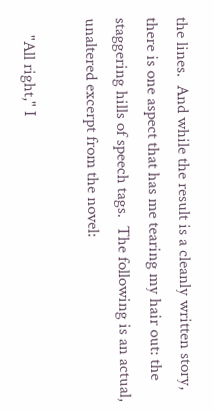the lines.  And while the result is a cleanly written story, there is one aspect that has me tearing my hair out: the staggering hills of speech tags.  The following is an actual, unaltered excerpt from the novel:

    "All right," I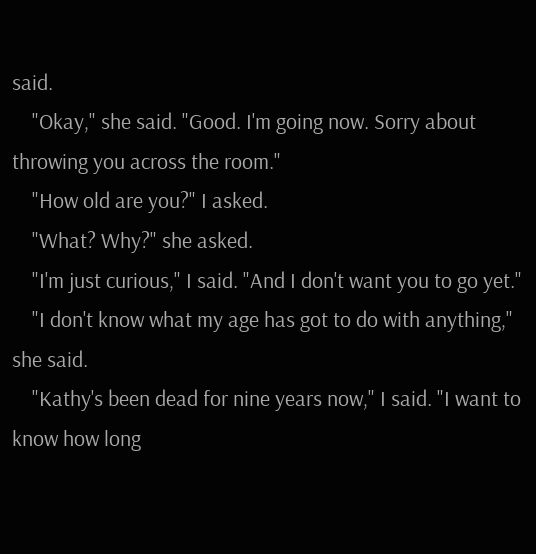said.
    "Okay," she said. "Good. I'm going now. Sorry about throwing you across the room."
    "How old are you?" I asked.
    "What? Why?" she asked.
    "I'm just curious," I said. "And I don't want you to go yet."
    "I don't know what my age has got to do with anything," she said.
    "Kathy's been dead for nine years now," I said. "I want to know how long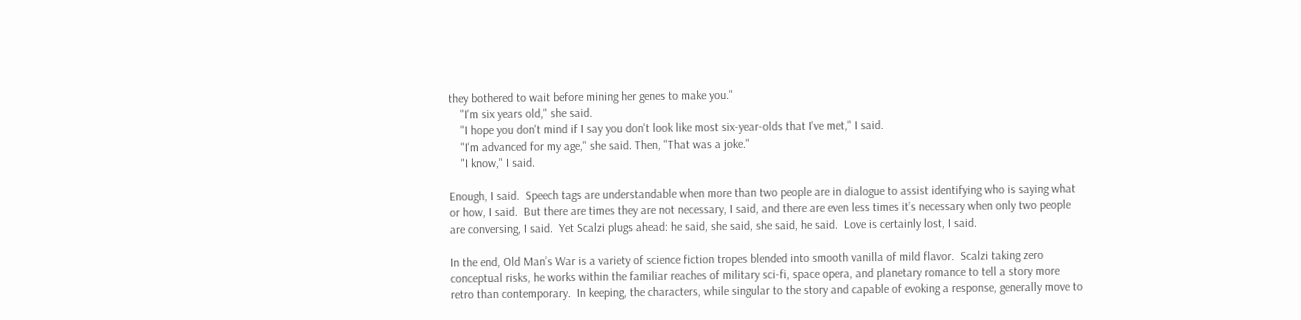they bothered to wait before mining her genes to make you."
    "I'm six years old," she said.
    "I hope you don't mind if I say you don't look like most six-year-olds that I've met," I said.
    "I'm advanced for my age," she said. Then, "That was a joke."
    "I know," I said.

Enough, I said.  Speech tags are understandable when more than two people are in dialogue to assist identifying who is saying what or how, I said.  But there are times they are not necessary, I said, and there are even less times it’s necessary when only two people are conversing, I said.  Yet Scalzi plugs ahead: he said, she said, she said, he said.  Love is certainly lost, I said.

In the end, Old Man’s War is a variety of science fiction tropes blended into smooth vanilla of mild flavor.  Scalzi taking zero conceptual risks, he works within the familiar reaches of military sci-fi, space opera, and planetary romance to tell a story more retro than contemporary.  In keeping, the characters, while singular to the story and capable of evoking a response, generally move to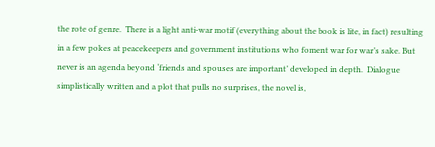the rote of genre.  There is a light anti-war motif (everything about the book is lite, in fact) resulting in a few pokes at peacekeepers and government institutions who foment war for war’s sake. But never is an agenda beyond ‘friends and spouses are important’ developed in depth.  Dialogue simplistically written and a plot that pulls no surprises, the novel is,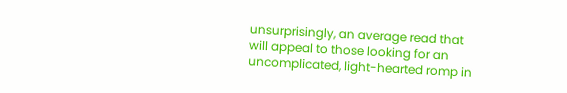unsurprisingly, an average read that will appeal to those looking for an uncomplicated, light-hearted romp in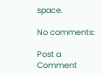space.

No comments:

Post a Comment